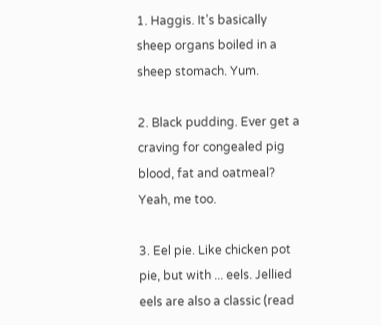1. Haggis. It’s basically sheep organs boiled in a sheep stomach. Yum.

2. Black pudding. Ever get a craving for congealed pig blood, fat and oatmeal? Yeah, me too.

3. Eel pie. Like chicken pot pie, but with ... eels. Jellied eels are also a classic (read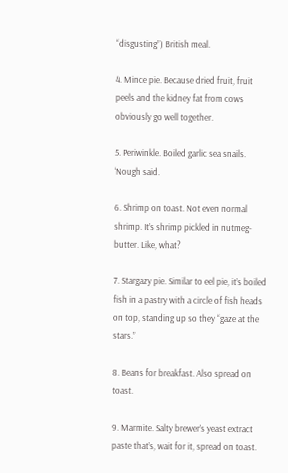“disgusting”) British meal.

4. Mince pie. Because dried fruit, fruit peels and the kidney fat from cows obviously go well together.

5. Periwinkle. Boiled garlic sea snails. ‘Nough said.

6. Shrimp on toast. Not even normal shrimp. It’s shrimp pickled in nutmeg-butter. Like, what?

7. Stargazy pie. Similar to eel pie, it’s boiled fish in a pastry with a circle of fish heads on top, standing up so they “gaze at the stars.”

8. Beans for breakfast. Also spread on toast.

9. Marmite. Salty brewer’s yeast extract paste that’s, wait for it, spread on toast.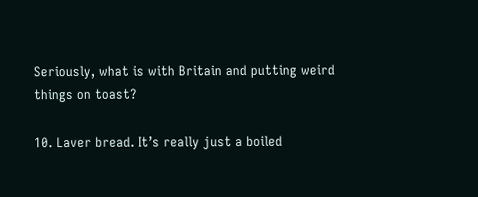Seriously, what is with Britain and putting weird things on toast?

10. Laver bread. It’s really just a boiled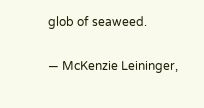glob of seaweed.

— McKenzie Leininger,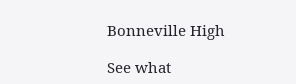Bonneville High

See what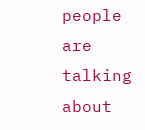people are talking about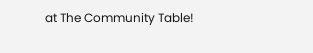at The Community Table!